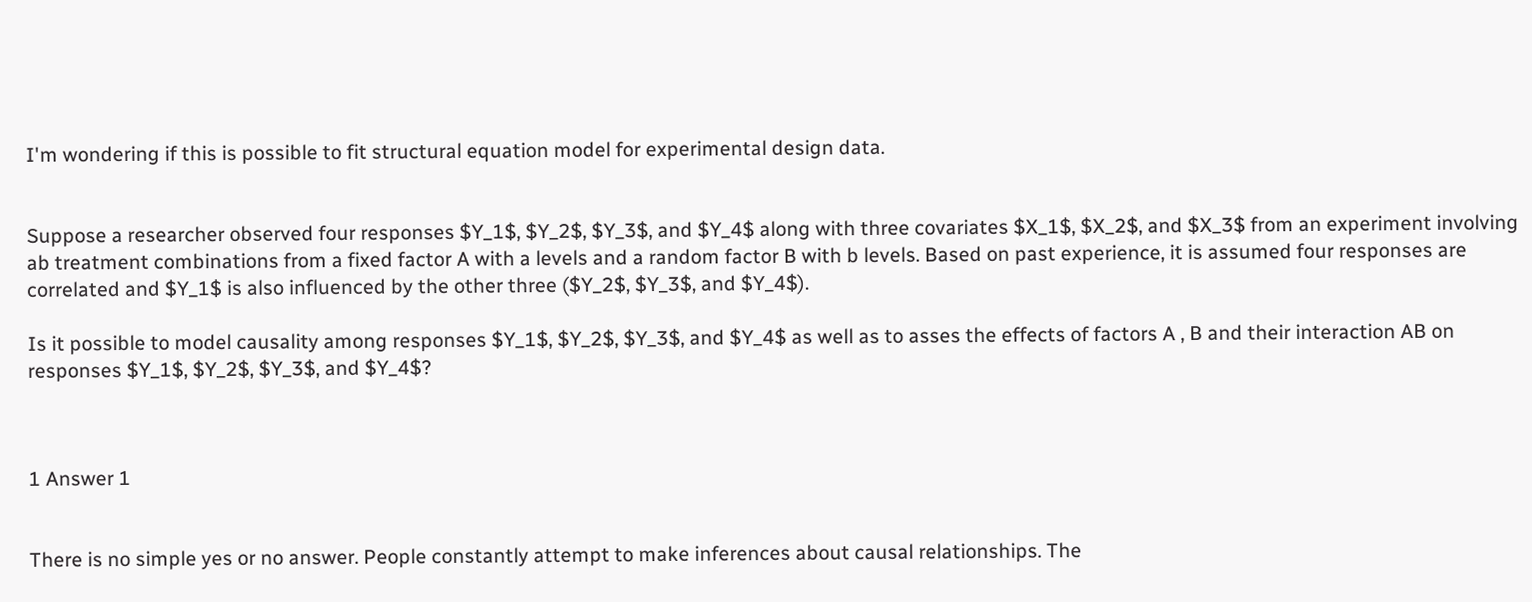I'm wondering if this is possible to fit structural equation model for experimental design data.


Suppose a researcher observed four responses $Y_1$, $Y_2$, $Y_3$, and $Y_4$ along with three covariates $X_1$, $X_2$, and $X_3$ from an experiment involving ab treatment combinations from a fixed factor A with a levels and a random factor B with b levels. Based on past experience, it is assumed four responses are correlated and $Y_1$ is also influenced by the other three ($Y_2$, $Y_3$, and $Y_4$).

Is it possible to model causality among responses $Y_1$, $Y_2$, $Y_3$, and $Y_4$ as well as to asses the effects of factors A , B and their interaction AB on responses $Y_1$, $Y_2$, $Y_3$, and $Y_4$?



1 Answer 1


There is no simple yes or no answer. People constantly attempt to make inferences about causal relationships. The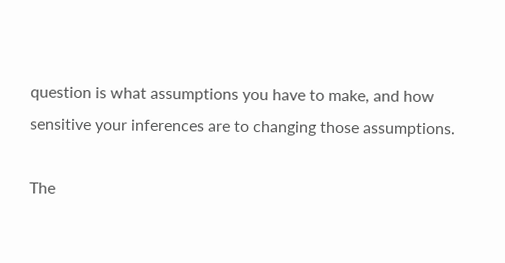question is what assumptions you have to make, and how sensitive your inferences are to changing those assumptions.

The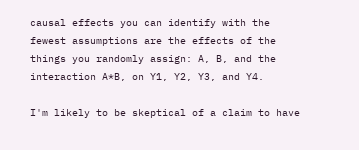causal effects you can identify with the fewest assumptions are the effects of the things you randomly assign: A, B, and the interaction A*B, on Y1, Y2, Y3, and Y4.

I'm likely to be skeptical of a claim to have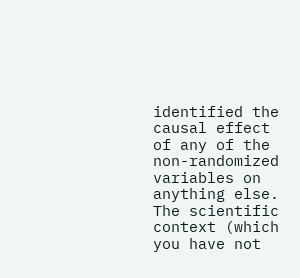identified the causal effect of any of the non-randomized variables on anything else. The scientific context (which you have not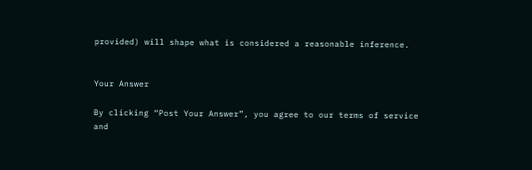provided) will shape what is considered a reasonable inference.


Your Answer

By clicking “Post Your Answer”, you agree to our terms of service and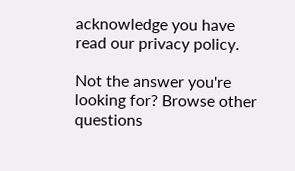acknowledge you have read our privacy policy.

Not the answer you're looking for? Browse other questions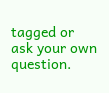tagged or ask your own question.